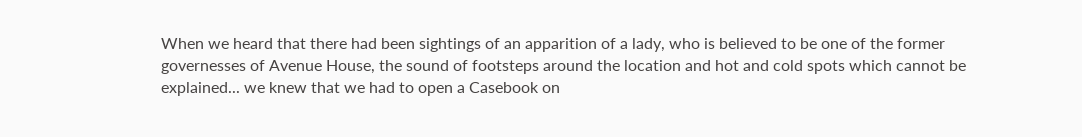When we heard that there had been sightings of an apparition of a lady, who is believed to be one of the former governesses of Avenue House, the sound of footsteps around the location and hot and cold spots which cannot be explained... we knew that we had to open a Casebook on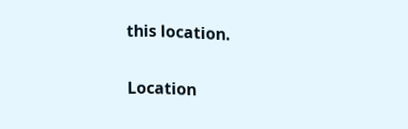this location.

Location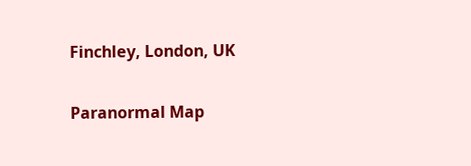Finchley, London, UK

Paranormal Map